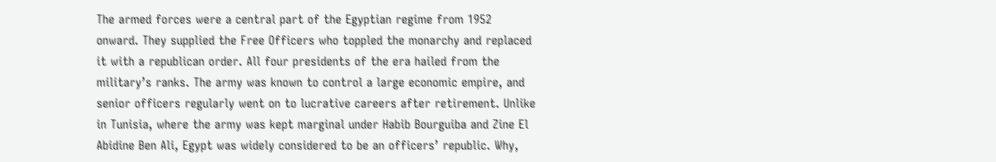The armed forces were a central part of the Egyptian regime from 1952 onward. They supplied the Free Officers who toppled the monarchy and replaced it with a republican order. All four presidents of the era hailed from the military’s ranks. The army was known to control a large economic empire, and senior officers regularly went on to lucrative careers after retirement. Unlike in Tunisia, where the army was kept marginal under Habib Bourguiba and Zine El Abidine Ben Ali, Egypt was widely considered to be an officers’ republic. Why,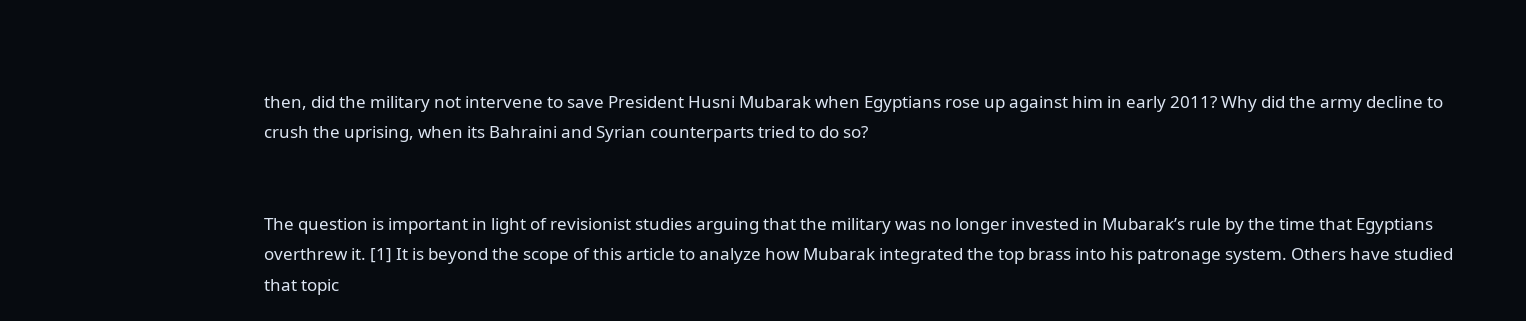then, did the military not intervene to save President Husni Mubarak when Egyptians rose up against him in early 2011? Why did the army decline to crush the uprising, when its Bahraini and Syrian counterparts tried to do so?


The question is important in light of revisionist studies arguing that the military was no longer invested in Mubarak’s rule by the time that Egyptians overthrew it. [1] It is beyond the scope of this article to analyze how Mubarak integrated the top brass into his patronage system. Others have studied that topic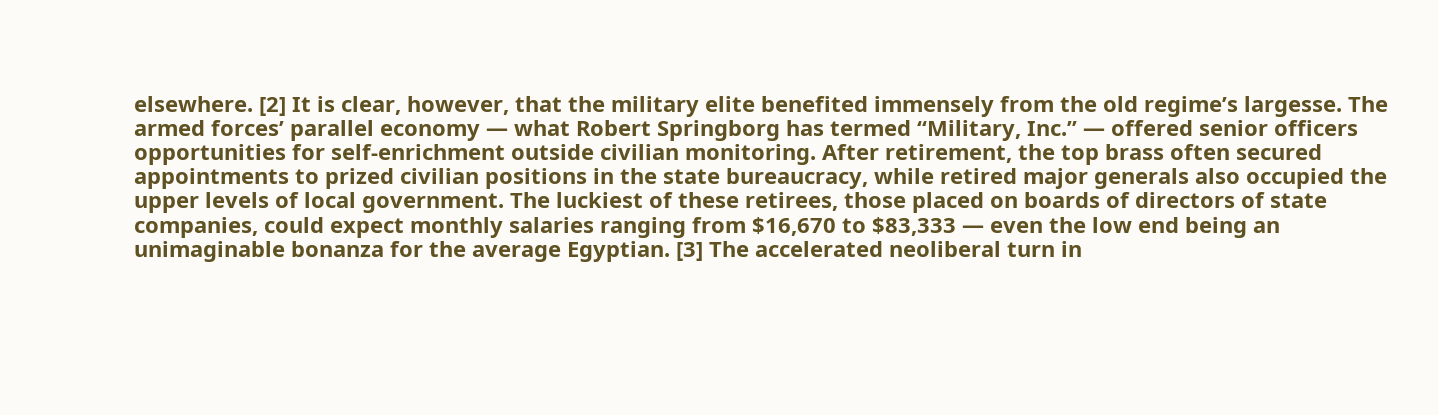elsewhere. [2] It is clear, however, that the military elite benefited immensely from the old regime’s largesse. The armed forces’ parallel economy — what Robert Springborg has termed “Military, Inc.” — offered senior officers opportunities for self-enrichment outside civilian monitoring. After retirement, the top brass often secured appointments to prized civilian positions in the state bureaucracy, while retired major generals also occupied the upper levels of local government. The luckiest of these retirees, those placed on boards of directors of state companies, could expect monthly salaries ranging from $16,670 to $83,333 — even the low end being an unimaginable bonanza for the average Egyptian. [3] The accelerated neoliberal turn in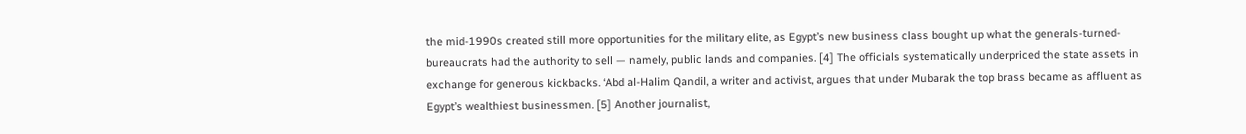the mid-1990s created still more opportunities for the military elite, as Egypt’s new business class bought up what the generals-turned-bureaucrats had the authority to sell — namely, public lands and companies. [4] The officials systematically underpriced the state assets in exchange for generous kickbacks. ‘Abd al-Halim Qandil, a writer and activist, argues that under Mubarak the top brass became as affluent as Egypt’s wealthiest businessmen. [5] Another journalist,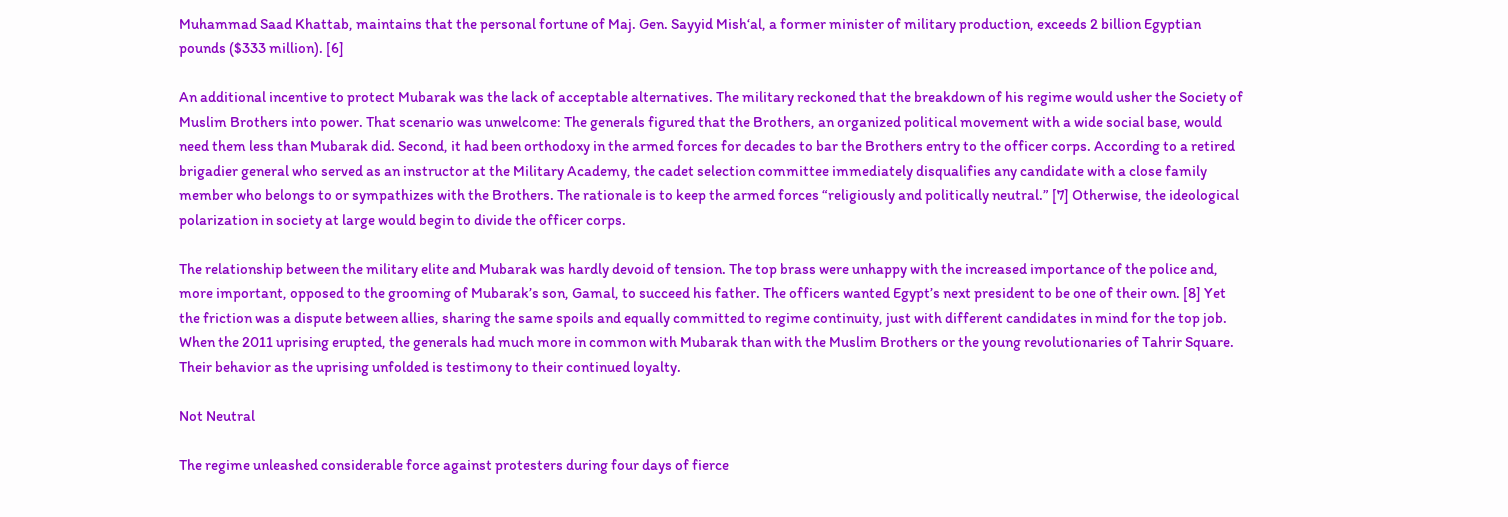Muhammad Saad Khattab, maintains that the personal fortune of Maj. Gen. Sayyid Mish‘al, a former minister of military production, exceeds 2 billion Egyptian pounds ($333 million). [6]

An additional incentive to protect Mubarak was the lack of acceptable alternatives. The military reckoned that the breakdown of his regime would usher the Society of Muslim Brothers into power. That scenario was unwelcome: The generals figured that the Brothers, an organized political movement with a wide social base, would need them less than Mubarak did. Second, it had been orthodoxy in the armed forces for decades to bar the Brothers entry to the officer corps. According to a retired brigadier general who served as an instructor at the Military Academy, the cadet selection committee immediately disqualifies any candidate with a close family member who belongs to or sympathizes with the Brothers. The rationale is to keep the armed forces “religiously and politically neutral.” [7] Otherwise, the ideological polarization in society at large would begin to divide the officer corps.

The relationship between the military elite and Mubarak was hardly devoid of tension. The top brass were unhappy with the increased importance of the police and, more important, opposed to the grooming of Mubarak’s son, Gamal, to succeed his father. The officers wanted Egypt’s next president to be one of their own. [8] Yet the friction was a dispute between allies, sharing the same spoils and equally committed to regime continuity, just with different candidates in mind for the top job. When the 2011 uprising erupted, the generals had much more in common with Mubarak than with the Muslim Brothers or the young revolutionaries of Tahrir Square. Their behavior as the uprising unfolded is testimony to their continued loyalty.

Not Neutral

The regime unleashed considerable force against protesters during four days of fierce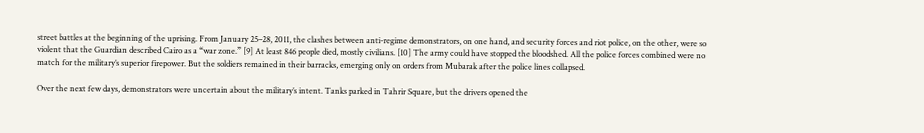street battles at the beginning of the uprising. From January 25–28, 2011, the clashes between anti-regime demonstrators, on one hand, and security forces and riot police, on the other, were so violent that the Guardian described Cairo as a “war zone.” [9] At least 846 people died, mostly civilians. [10] The army could have stopped the bloodshed. All the police forces combined were no match for the military’s superior firepower. But the soldiers remained in their barracks, emerging only on orders from Mubarak after the police lines collapsed.

Over the next few days, demonstrators were uncertain about the military’s intent. Tanks parked in Tahrir Square, but the drivers opened the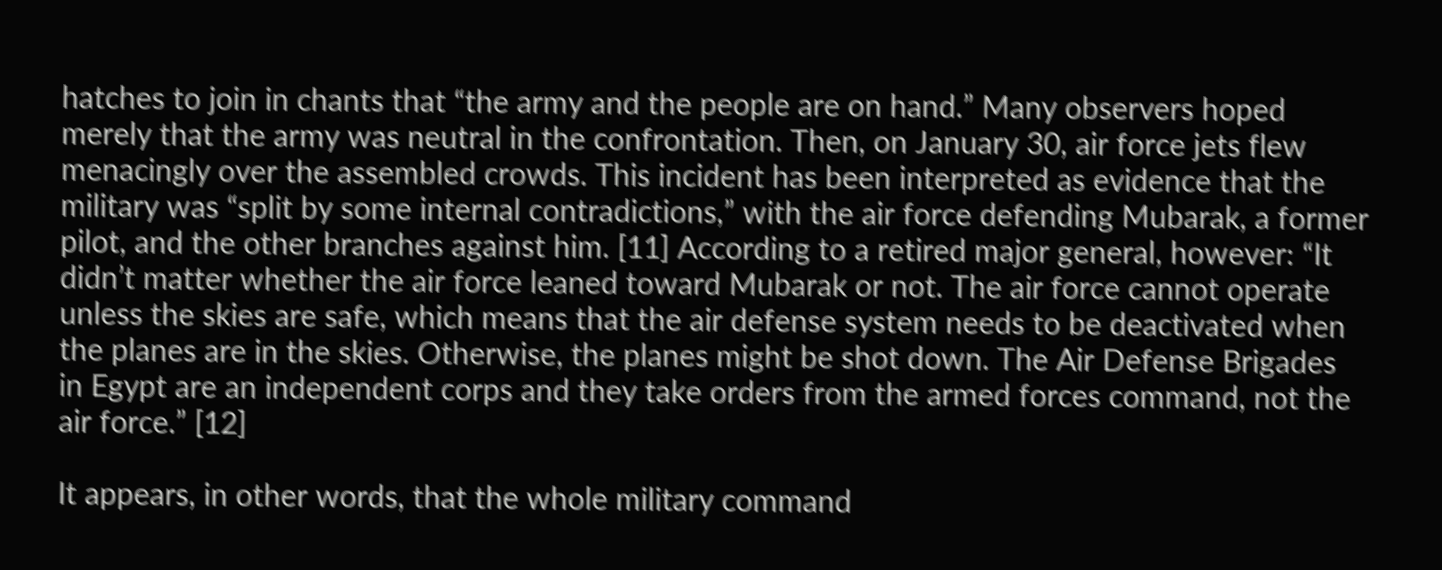hatches to join in chants that “the army and the people are on hand.” Many observers hoped merely that the army was neutral in the confrontation. Then, on January 30, air force jets flew menacingly over the assembled crowds. This incident has been interpreted as evidence that the military was “split by some internal contradictions,” with the air force defending Mubarak, a former pilot, and the other branches against him. [11] According to a retired major general, however: “It didn’t matter whether the air force leaned toward Mubarak or not. The air force cannot operate unless the skies are safe, which means that the air defense system needs to be deactivated when the planes are in the skies. Otherwise, the planes might be shot down. The Air Defense Brigades in Egypt are an independent corps and they take orders from the armed forces command, not the air force.” [12]

It appears, in other words, that the whole military command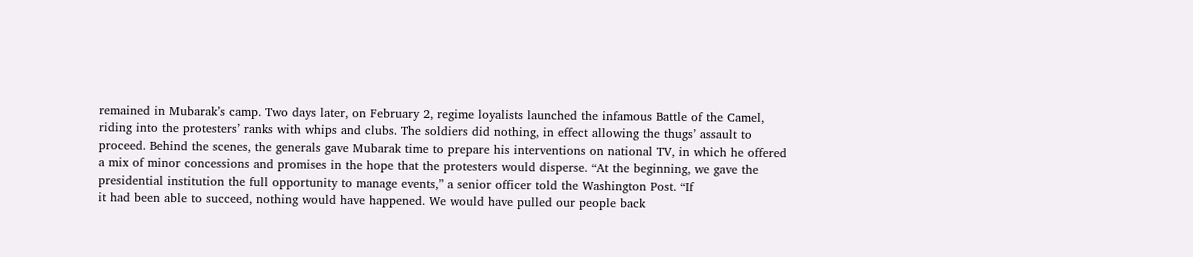remained in Mubarak’s camp. Two days later, on February 2, regime loyalists launched the infamous Battle of the Camel, riding into the protesters’ ranks with whips and clubs. The soldiers did nothing, in effect allowing the thugs’ assault to proceed. Behind the scenes, the generals gave Mubarak time to prepare his interventions on national TV, in which he offered a mix of minor concessions and promises in the hope that the protesters would disperse. “At the beginning, we gave the presidential institution the full opportunity to manage events,” a senior officer told the Washington Post. “If
it had been able to succeed, nothing would have happened. We would have pulled our people back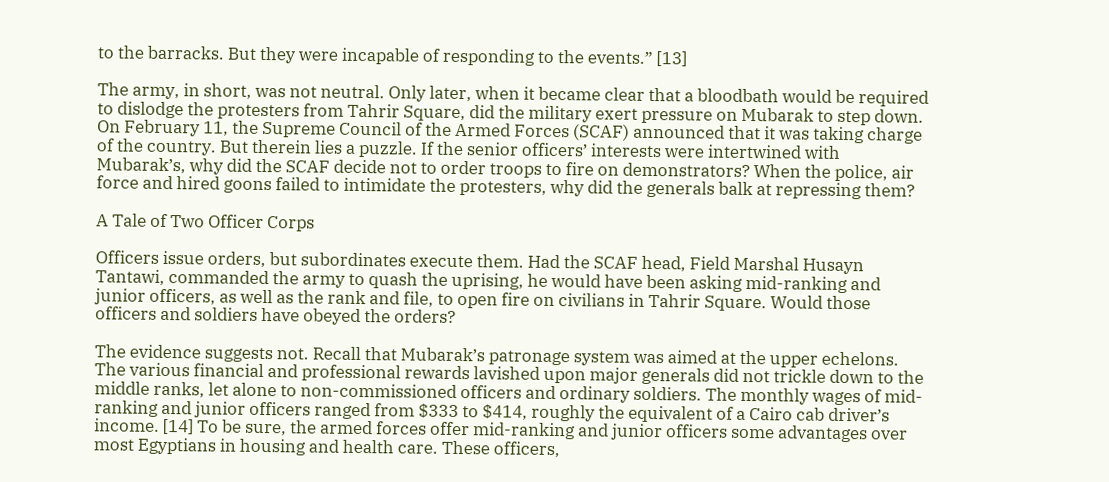to the barracks. But they were incapable of responding to the events.” [13]

The army, in short, was not neutral. Only later, when it became clear that a bloodbath would be required to dislodge the protesters from Tahrir Square, did the military exert pressure on Mubarak to step down. On February 11, the Supreme Council of the Armed Forces (SCAF) announced that it was taking charge of the country. But therein lies a puzzle. If the senior officers’ interests were intertwined with Mubarak’s, why did the SCAF decide not to order troops to fire on demonstrators? When the police, air force and hired goons failed to intimidate the protesters, why did the generals balk at repressing them?

A Tale of Two Officer Corps

Officers issue orders, but subordinates execute them. Had the SCAF head, Field Marshal Husayn Tantawi, commanded the army to quash the uprising, he would have been asking mid-ranking and junior officers, as well as the rank and file, to open fire on civilians in Tahrir Square. Would those officers and soldiers have obeyed the orders?

The evidence suggests not. Recall that Mubarak’s patronage system was aimed at the upper echelons. The various financial and professional rewards lavished upon major generals did not trickle down to the middle ranks, let alone to non-commissioned officers and ordinary soldiers. The monthly wages of mid-ranking and junior officers ranged from $333 to $414, roughly the equivalent of a Cairo cab driver’s income. [14] To be sure, the armed forces offer mid-ranking and junior officers some advantages over most Egyptians in housing and health care. These officers,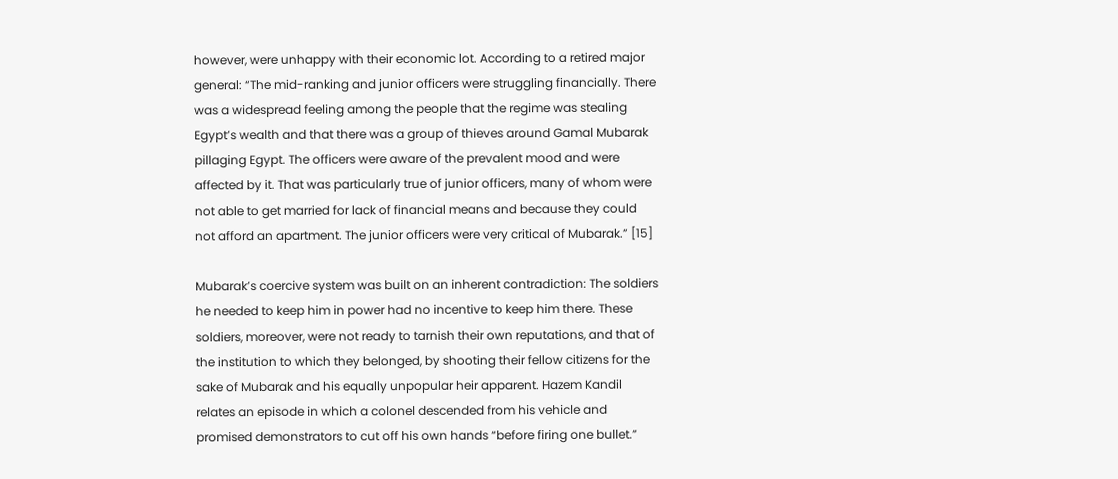however, were unhappy with their economic lot. According to a retired major general: “The mid-ranking and junior officers were struggling financially. There was a widespread feeling among the people that the regime was stealing Egypt’s wealth and that there was a group of thieves around Gamal Mubarak pillaging Egypt. The officers were aware of the prevalent mood and were affected by it. That was particularly true of junior officers, many of whom were not able to get married for lack of financial means and because they could not afford an apartment. The junior officers were very critical of Mubarak.” [15]

Mubarak’s coercive system was built on an inherent contradiction: The soldiers he needed to keep him in power had no incentive to keep him there. These soldiers, moreover, were not ready to tarnish their own reputations, and that of the institution to which they belonged, by shooting their fellow citizens for the sake of Mubarak and his equally unpopular heir apparent. Hazem Kandil relates an episode in which a colonel descended from his vehicle and promised demonstrators to cut off his own hands “before firing one bullet.”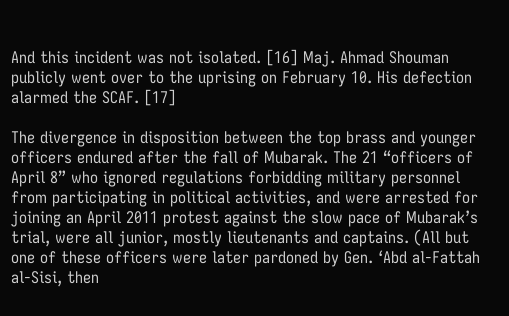And this incident was not isolated. [16] Maj. Ahmad Shouman publicly went over to the uprising on February 10. His defection alarmed the SCAF. [17]

The divergence in disposition between the top brass and younger officers endured after the fall of Mubarak. The 21 “officers of April 8” who ignored regulations forbidding military personnel from participating in political activities, and were arrested for joining an April 2011 protest against the slow pace of Mubarak’s trial, were all junior, mostly lieutenants and captains. (All but one of these officers were later pardoned by Gen. ‘Abd al-Fattah al-Sisi, then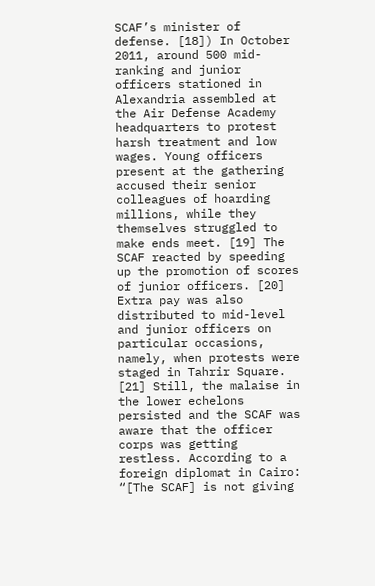SCAF’s minister of defense. [18]) In October 2011, around 500 mid-ranking and junior officers stationed in Alexandria assembled at the Air Defense Academy headquarters to protest harsh treatment and low wages. Young officers present at the gathering accused their senior colleagues of hoarding millions, while they themselves struggled to make ends meet. [19] The SCAF reacted by speeding up the promotion of scores of junior officers. [20] Extra pay was also distributed to mid-level and junior officers on particular occasions, namely, when protests were staged in Tahrir Square. [21] Still, the malaise in the lower echelons persisted and the SCAF was aware that the officer corps was getting restless. According to a foreign diplomat in Cairo: “[The SCAF] is not giving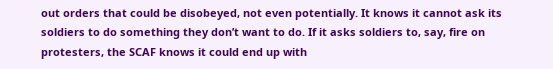out orders that could be disobeyed, not even potentially. It knows it cannot ask its soldiers to do something they don’t want to do. If it asks soldiers to, say, fire on protesters, the SCAF knows it could end up with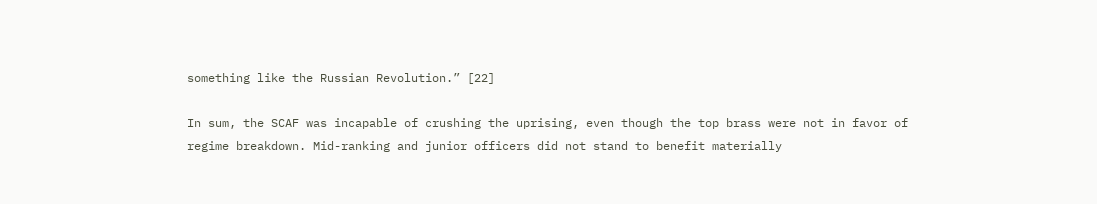something like the Russian Revolution.” [22]

In sum, the SCAF was incapable of crushing the uprising, even though the top brass were not in favor of regime breakdown. Mid-ranking and junior officers did not stand to benefit materially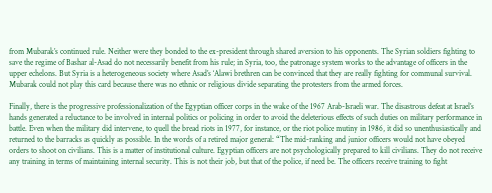from Mubarak’s continued rule. Neither were they bonded to the ex-president through shared aversion to his opponents. The Syrian soldiers fighting to save the regime of Bashar al-Asad do not necessarily benefit from his rule; in Syria, too, the patronage system works to the advantage of officers in the upper echelons. But Syria is a heterogeneous society where Asad’s ‘Alawi brethren can be convinced that they are really fighting for communal survival. Mubarak could not play this card because there was no ethnic or religious divide separating the protesters from the armed forces.

Finally, there is the progressive professionalization of the Egyptian officer corps in the wake of the 1967 Arab-Israeli war. The disastrous defeat at Israel’s hands generated a reluctance to be involved in internal politics or policing in order to avoid the deleterious effects of such duties on military performance in battle. Even when the military did intervene, to quell the bread riots in 1977, for instance, or the riot police mutiny in 1986, it did so unenthusiastically and returned to the barracks as quickly as possible. In the words of a retired major general: “The mid-ranking and junior officers would not have obeyed orders to shoot on civilians. This is a matter of institutional culture. Egyptian officers are not psychologically prepared to kill civilians. They do not receive any training in terms of maintaining internal security. This is not their job, but that of the police, if need be. The officers receive training to fight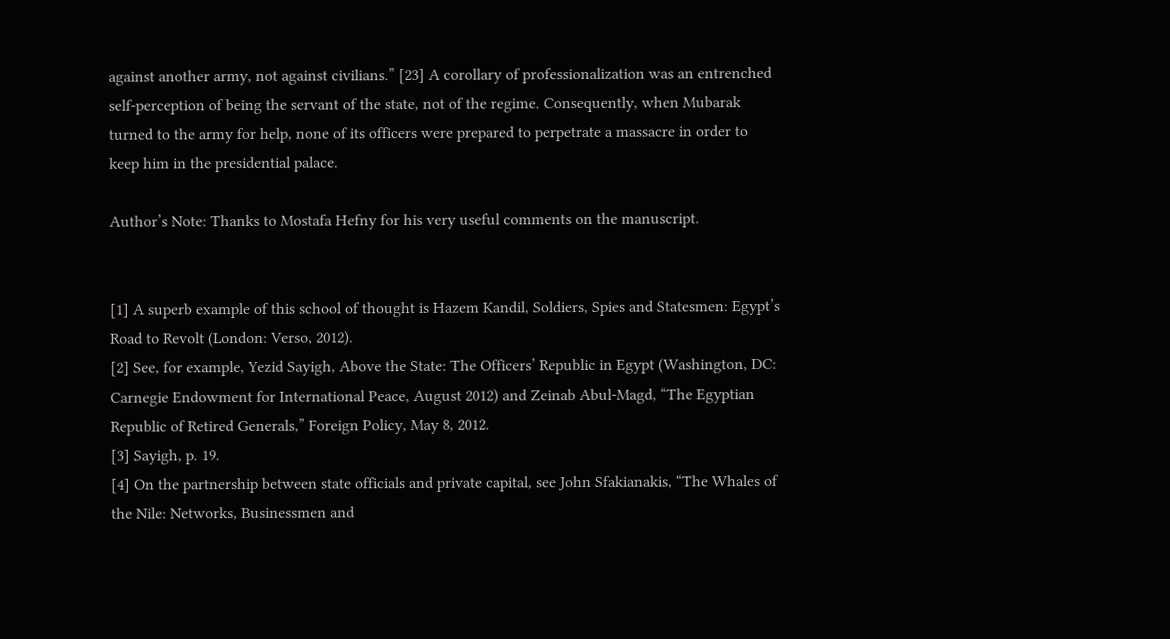against another army, not against civilians.” [23] A corollary of professionalization was an entrenched self-perception of being the servant of the state, not of the regime. Consequently, when Mubarak turned to the army for help, none of its officers were prepared to perpetrate a massacre in order to keep him in the presidential palace.

Author’s Note: Thanks to Mostafa Hefny for his very useful comments on the manuscript.


[1] A superb example of this school of thought is Hazem Kandil, Soldiers, Spies and Statesmen: Egypt’s Road to Revolt (London: Verso, 2012).
[2] See, for example, Yezid Sayigh, Above the State: The Officers’ Republic in Egypt (Washington, DC: Carnegie Endowment for International Peace, August 2012) and Zeinab Abul-Magd, “The Egyptian Republic of Retired Generals,” Foreign Policy, May 8, 2012.
[3] Sayigh, p. 19.
[4] On the partnership between state officials and private capital, see John Sfakianakis, “The Whales of the Nile: Networks, Businessmen and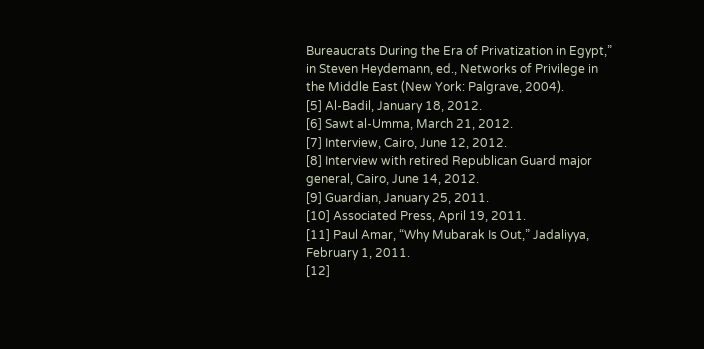Bureaucrats During the Era of Privatization in Egypt,” in Steven Heydemann, ed., Networks of Privilege in the Middle East (New York: Palgrave, 2004).
[5] Al-Badil, January 18, 2012.
[6] Sawt al-Umma, March 21, 2012.
[7] Interview, Cairo, June 12, 2012.
[8] Interview with retired Republican Guard major general, Cairo, June 14, 2012.
[9] Guardian, January 25, 2011.
[10] Associated Press, April 19, 2011.
[11] Paul Amar, “Why Mubarak Is Out,” Jadaliyya, February 1, 2011.
[12]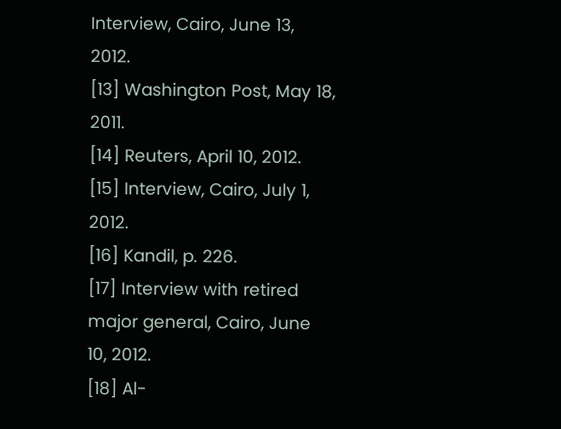Interview, Cairo, June 13, 2012.
[13] Washington Post, May 18, 2011.
[14] Reuters, April 10, 2012.
[15] Interview, Cairo, July 1, 2012.
[16] Kandil, p. 226.
[17] Interview with retired major general, Cairo, June 10, 2012.
[18] Al-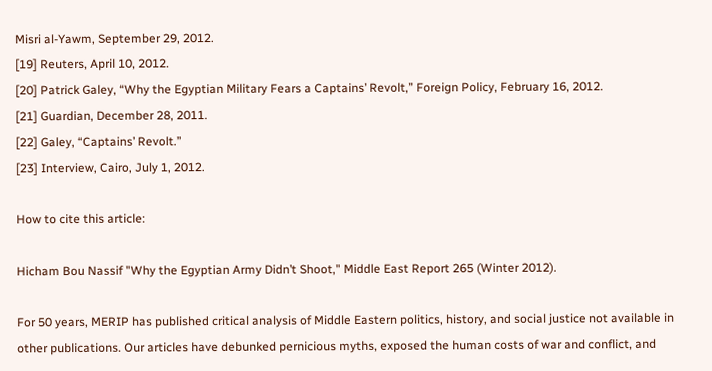Misri al-Yawm, September 29, 2012.
[19] Reuters, April 10, 2012.
[20] Patrick Galey, “Why the Egyptian Military Fears a Captains’ Revolt,” Foreign Policy, February 16, 2012.
[21] Guardian, December 28, 2011.
[22] Galey, “Captains’ Revolt.”
[23] Interview, Cairo, July 1, 2012.

How to cite this article:

Hicham Bou Nassif "Why the Egyptian Army Didn’t Shoot," Middle East Report 265 (Winter 2012).

For 50 years, MERIP has published critical analysis of Middle Eastern politics, history, and social justice not available in other publications. Our articles have debunked pernicious myths, exposed the human costs of war and conflict, and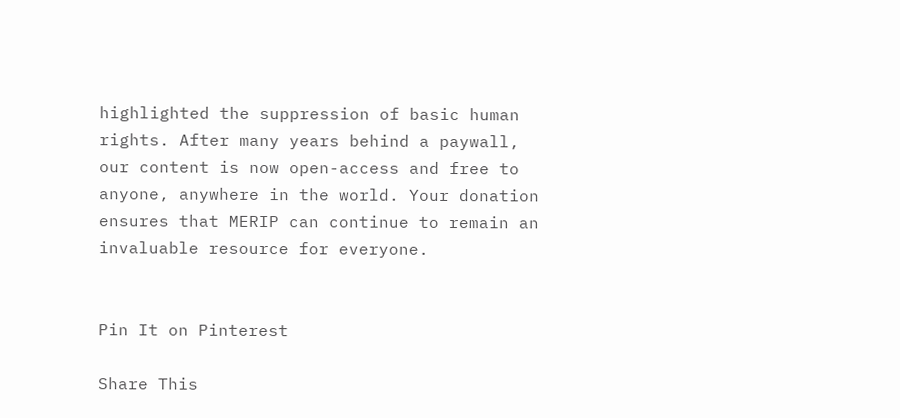highlighted the suppression of basic human rights. After many years behind a paywall, our content is now open-access and free to anyone, anywhere in the world. Your donation ensures that MERIP can continue to remain an invaluable resource for everyone.


Pin It on Pinterest

Share This